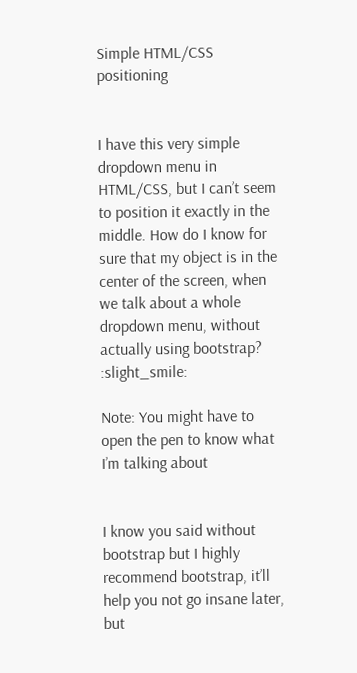Simple HTML/CSS positioning


I have this very simple dropdown menu in HTML/CSS, but I can’t seem to position it exactly in the middle. How do I know for sure that my object is in the center of the screen, when we talk about a whole dropdown menu, without actually using bootstrap? :slight_smile:

Note: You might have to open the pen to know what I’m talking about


I know you said without bootstrap but I highly recommend bootstrap, it’ll help you not go insane later, but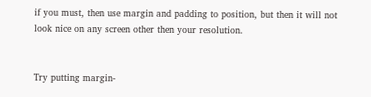if you must, then use margin and padding to position, but then it will not look nice on any screen other then your resolution.


Try putting margin-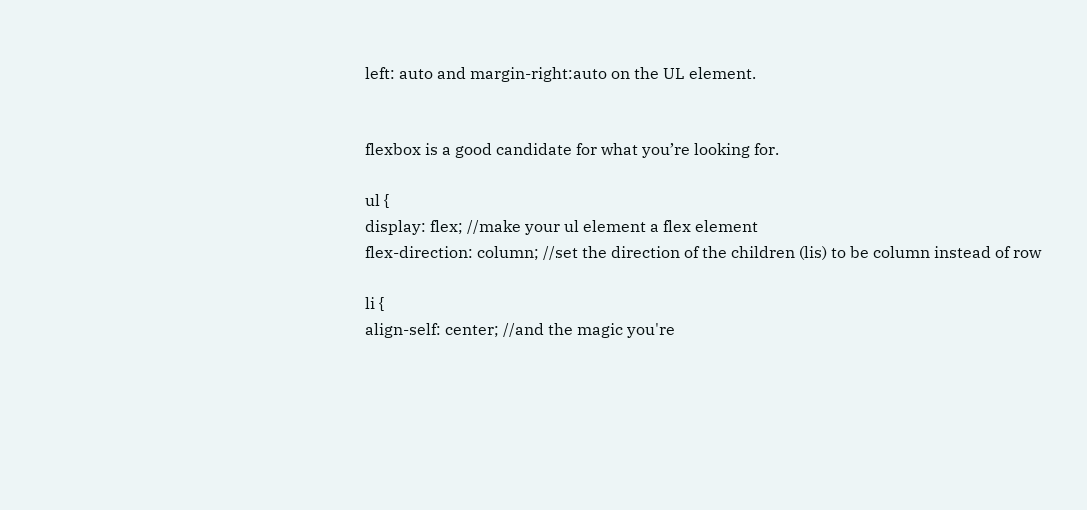left: auto and margin-right:auto on the UL element.


flexbox is a good candidate for what you’re looking for.

ul {
display: flex; //make your ul element a flex element
flex-direction: column; //set the direction of the children (lis) to be column instead of row

li {
align-self: center; //and the magic you're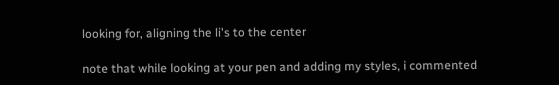looking for, aligning the li's to the center

note that while looking at your pen and adding my styles, i commented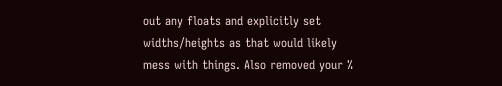out any floats and explicitly set widths/heights as that would likely mess with things. Also removed your %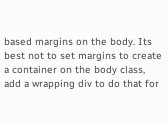based margins on the body. Its best not to set margins to create a container on the body class, add a wrapping div to do that for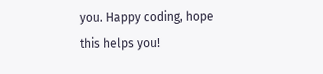you. Happy coding, hope this helps you!